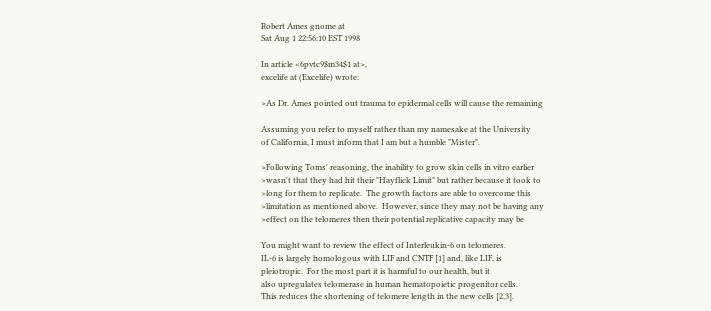Robert Ames gnome at
Sat Aug 1 22:56:10 EST 1998

In article <6pvtc9$m34$1 at>,
excelife at (Excelife) wrote:

>As Dr. Ames pointed out trauma to epidermal cells will cause the remaining

Assuming you refer to myself rather than my namesake at the University
of California, I must inform that I am but a humble "Mister".

>Following Toms' reasoning, the inability to grow skin cells in vitro earlier
>wasn't that they had hit their "Hayflick Limit" but rather because it took to
>long for them to replicate.  The growth factors are able to overcome this
>limitation as mentioned above.  However, since they may not be having any
>effect on the telomeres then their potential replicative capacity may be

You might want to review the effect of Interleukin-6 on telomeres.
IL-6 is largely homologous with LIF and CNTF [1] and, like LIF, is
pleiotropic.  For the most part it is harmful to our health, but it
also upregulates telomerase in human hematopoietic progenitor cells.
This reduces the shortening of telomere length in the new cells [2,3].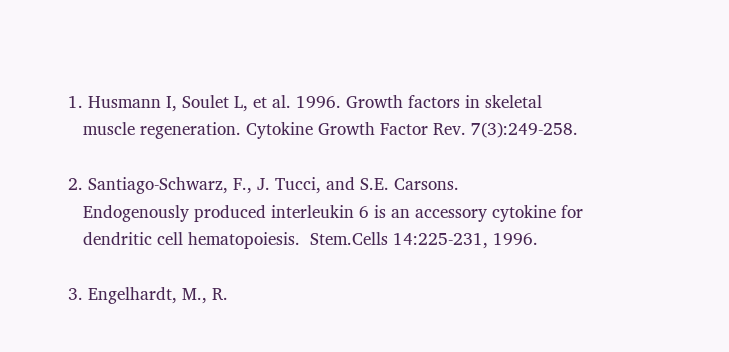1. Husmann I, Soulet L, et al. 1996. Growth factors in skeletal
   muscle regeneration. Cytokine Growth Factor Rev. 7(3):249-258.

2. Santiago-Schwarz, F., J. Tucci, and S.E. Carsons.
   Endogenously produced interleukin 6 is an accessory cytokine for
   dendritic cell hematopoiesis.  Stem.Cells 14:225-231, 1996.

3. Engelhardt, M., R.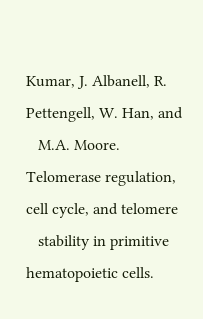Kumar, J. Albanell, R. Pettengell, W. Han, and
   M.A. Moore. Telomerase regulation, cell cycle, and telomere
   stability in primitive hematopoietic cells.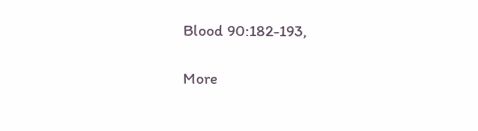Blood 90:182-193,

More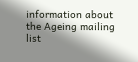information about the Ageing mailing list